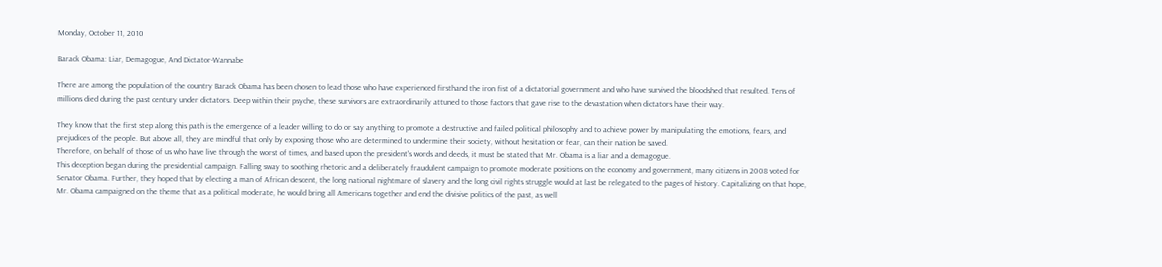Monday, October 11, 2010

Barack Obama: Liar, Demagogue, And Dictator-Wannabe

There are among the population of the country Barack Obama has been chosen to lead those who have experienced firsthand the iron fist of a dictatorial government and who have survived the bloodshed that resulted. Tens of millions died during the past century under dictators. Deep within their psyche, these survivors are extraordinarily attuned to those factors that gave rise to the devastation when dictators have their way.

They know that the first step along this path is the emergence of a leader willing to do or say anything to promote a destructive and failed political philosophy and to achieve power by manipulating the emotions, fears, and prejudices of the people. But above all, they are mindful that only by exposing those who are determined to undermine their society, without hesitation or fear, can their nation be saved.
Therefore, on behalf of those of us who have live through the worst of times, and based upon the president's words and deeds, it must be stated that Mr. Obama is a liar and a demagogue.
This deception began during the presidential campaign. Falling sway to soothing rhetoric and a deliberately fraudulent campaign to promote moderate positions on the economy and government, many citizens in 2008 voted for Senator Obama. Further, they hoped that by electing a man of African descent, the long national nightmare of slavery and the long civil rights struggle would at last be relegated to the pages of history. Capitalizing on that hope, Mr. Obama campaigned on the theme that as a political moderate, he would bring all Americans together and end the divisive politics of the past, as well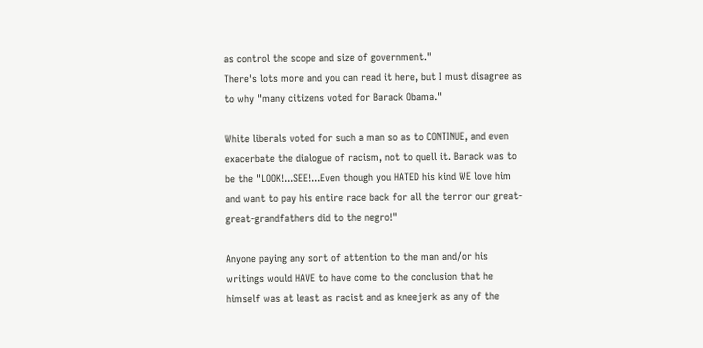as control the scope and size of government."
There's lots more and you can read it here, but I must disagree as to why "many citizens voted for Barack Obama."

White liberals voted for such a man so as to CONTINUE, and even exacerbate the dialogue of racism, not to quell it. Barack was to be the "LOOK!...SEE!...Even though you HATED his kind WE love him and want to pay his entire race back for all the terror our great-great-grandfathers did to the negro!"

Anyone paying any sort of attention to the man and/or his writings would HAVE to have come to the conclusion that he himself was at least as racist and as kneejerk as any of the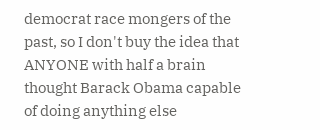democrat race mongers of the past, so I don't buy the idea that ANYONE with half a brain thought Barack Obama capable of doing anything else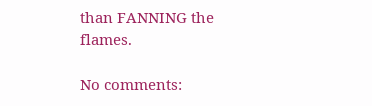than FANNING the flames.

No comments: